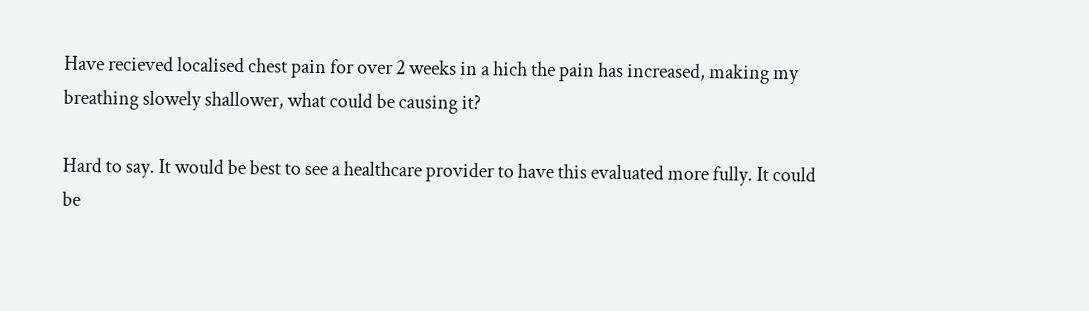Have recieved localised chest pain for over 2 weeks in a hich the pain has increased, making my breathing slowely shallower, what could be causing it?

Hard to say. It would be best to see a healthcare provider to have this evaluated more fully. It could be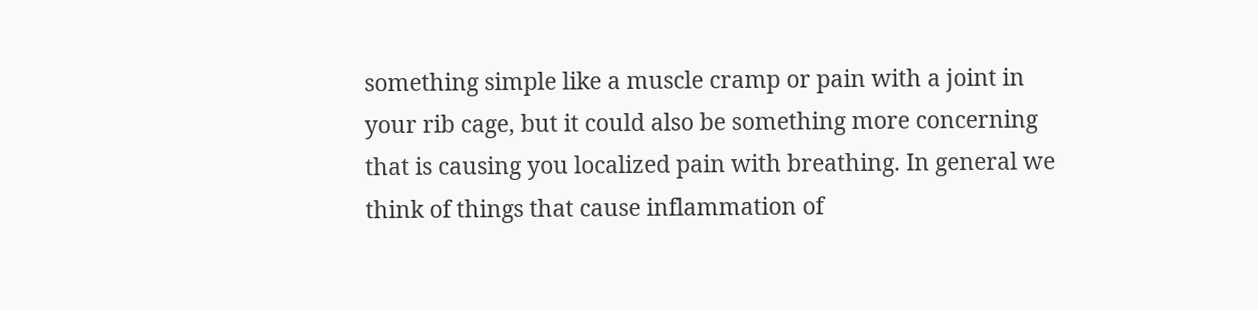something simple like a muscle cramp or pain with a joint in your rib cage, but it could also be something more concerning that is causing you localized pain with breathing. In general we think of things that cause inflammation of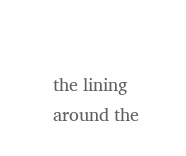the lining around the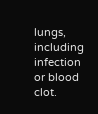lungs, including infection or blood clot.